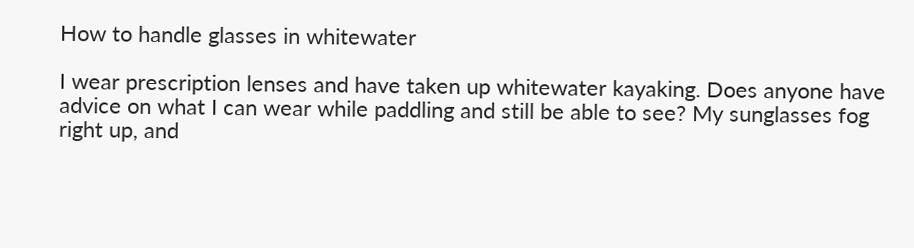How to handle glasses in whitewater

I wear prescription lenses and have taken up whitewater kayaking. Does anyone have advice on what I can wear while paddling and still be able to see? My sunglasses fog right up, and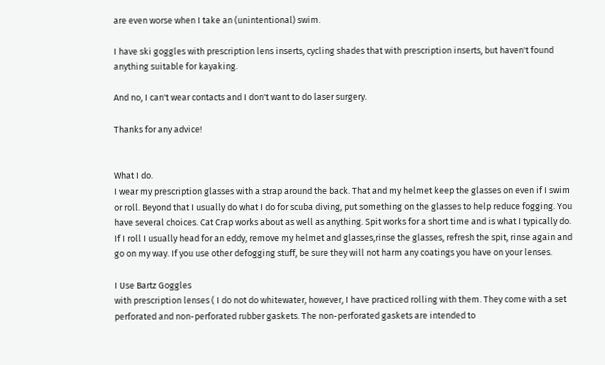are even worse when I take an (unintentional) swim.

I have ski goggles with prescription lens inserts, cycling shades that with prescription inserts, but haven't found anything suitable for kayaking.

And no, I can't wear contacts and I don't want to do laser surgery.

Thanks for any advice!


What I do.
I wear my prescription glasses with a strap around the back. That and my helmet keep the glasses on even if I swim or roll. Beyond that I usually do what I do for scuba diving, put something on the glasses to help reduce fogging. You have several choices. Cat Crap works about as well as anything. Spit works for a short time and is what I typically do. If I roll I usually head for an eddy, remove my helmet and glasses,rinse the glasses, refresh the spit, rinse again and go on my way. If you use other defogging stuff, be sure they will not harm any coatings you have on your lenses.

I Use Bartz Goggles
with prescription lenses ( I do not do whitewater, however, I have practiced rolling with them. They come with a set perforated and non-perforated rubber gaskets. The non-perforated gaskets are intended to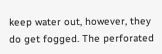keep water out, however, they do get fogged. The perforated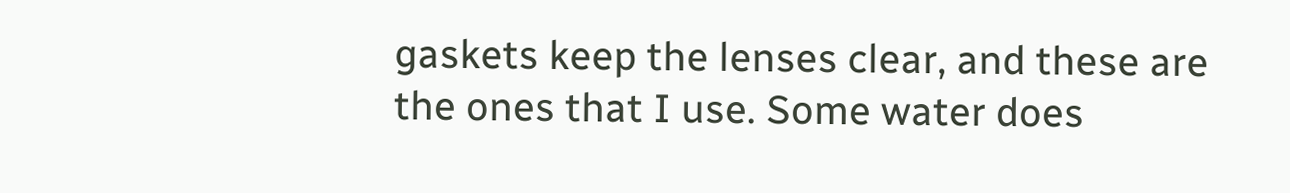gaskets keep the lenses clear, and these are the ones that I use. Some water does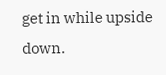get in while upside down.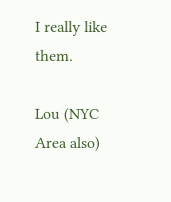I really like them.

Lou (NYC Area also)